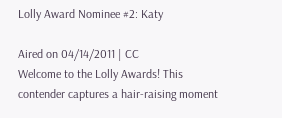Lolly Award Nominee #2: Katy

Aired on 04/14/2011 | CC
Welcome to the Lolly Awards! This contender captures a hair-raising moment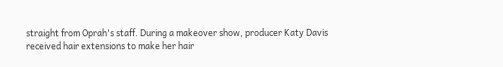straight from Oprah's staff. During a makeover show, producer Katy Davis received hair extensions to make her hair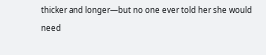thicker and longer—but no one ever told her she would need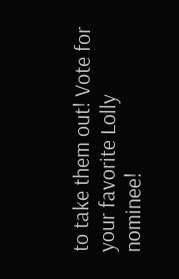to take them out! Vote for your favorite Lolly nominee!